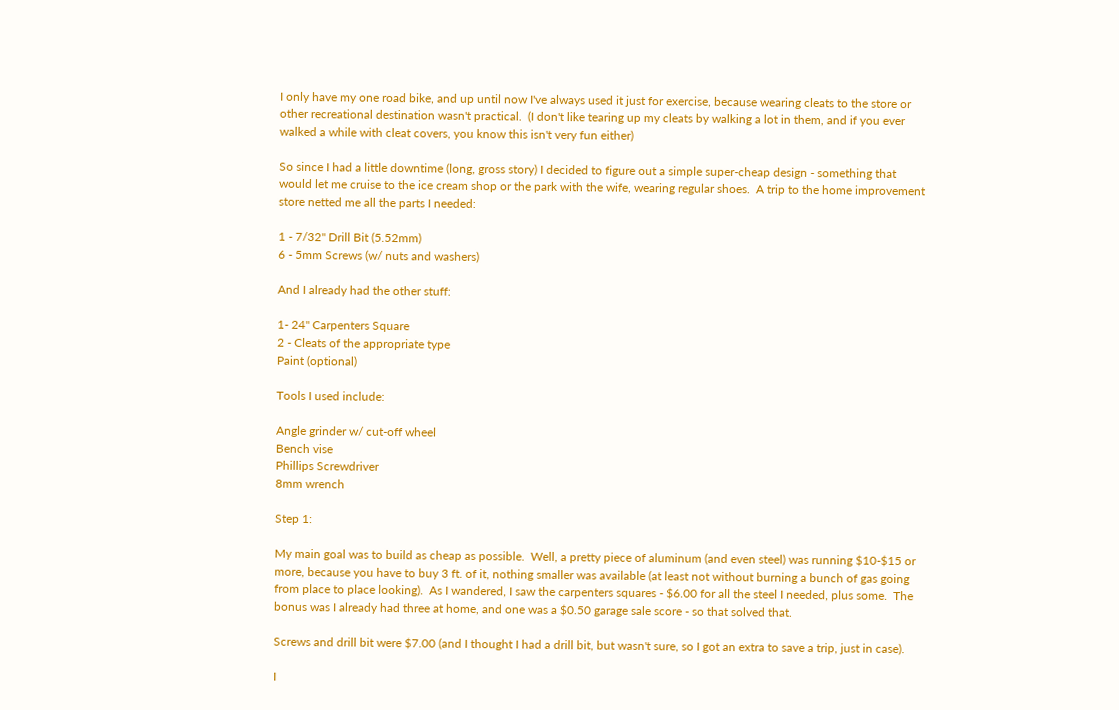I only have my one road bike, and up until now I've always used it just for exercise, because wearing cleats to the store or other recreational destination wasn't practical.  (I don't like tearing up my cleats by walking a lot in them, and if you ever walked a while with cleat covers, you know this isn't very fun either)

So since I had a little downtime (long, gross story) I decided to figure out a simple super-cheap design - something that would let me cruise to the ice cream shop or the park with the wife, wearing regular shoes.  A trip to the home improvement store netted me all the parts I needed:

1 - 7/32" Drill Bit (5.52mm)
6 - 5mm Screws (w/ nuts and washers)

And I already had the other stuff:

1- 24" Carpenters Square
2 - Cleats of the appropriate type
Paint (optional)

Tools I used include:

Angle grinder w/ cut-off wheel
Bench vise
Phillips Screwdriver
8mm wrench

Step 1:

My main goal was to build as cheap as possible.  Well, a pretty piece of aluminum (and even steel) was running $10-$15 or more, because you have to buy 3 ft. of it, nothing smaller was available (at least not without burning a bunch of gas going from place to place looking).  As I wandered, I saw the carpenters squares - $6.00 for all the steel I needed, plus some.  The bonus was I already had three at home, and one was a $0.50 garage sale score - so that solved that.

Screws and drill bit were $7.00 (and I thought I had a drill bit, but wasn't sure, so I got an extra to save a trip, just in case).

I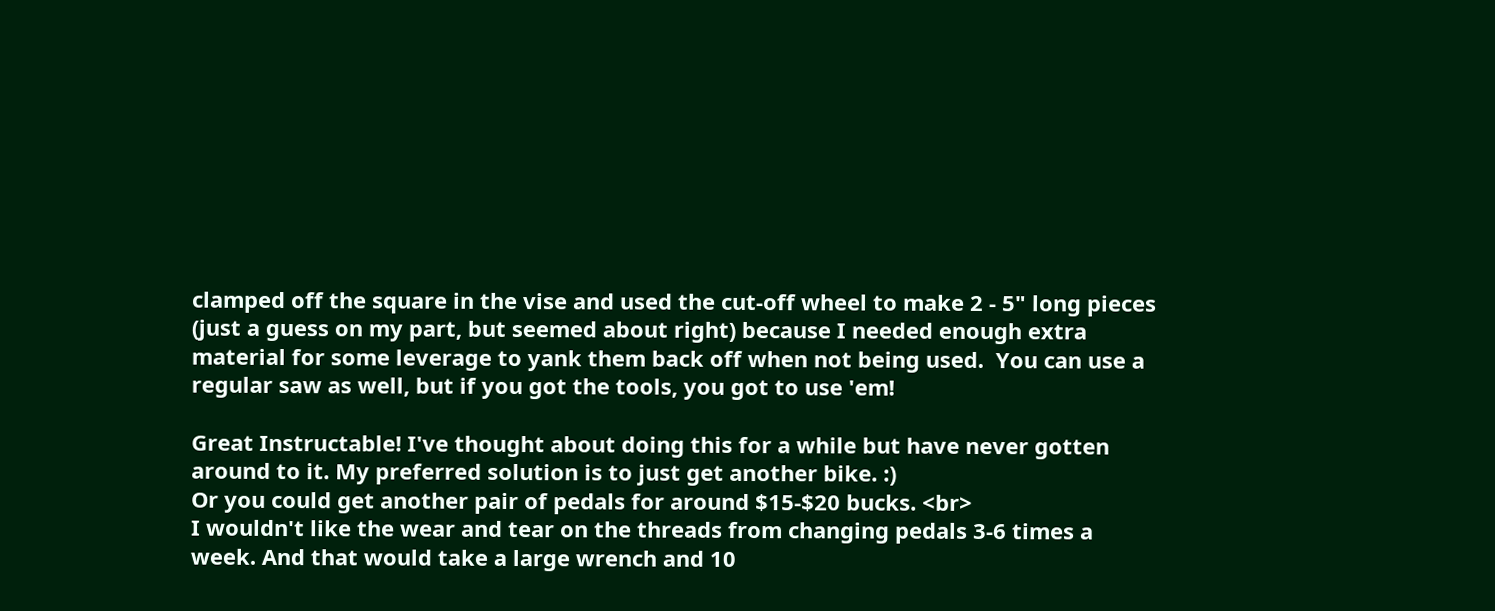clamped off the square in the vise and used the cut-off wheel to make 2 - 5" long pieces (just a guess on my part, but seemed about right) because I needed enough extra material for some leverage to yank them back off when not being used.  You can use a regular saw as well, but if you got the tools, you got to use 'em!

Great Instructable! I've thought about doing this for a while but have never gotten around to it. My preferred solution is to just get another bike. :)
Or you could get another pair of pedals for around $15-$20 bucks. <br>
I wouldn't like the wear and tear on the threads from changing pedals 3-6 times a week. And that would take a large wrench and 10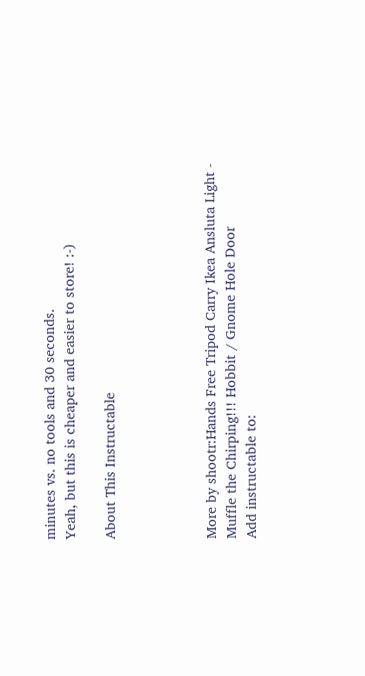minutes vs. no tools and 30 seconds.
Yeah, but this is cheaper and easier to store! :-)

About This Instructable




More by shootr:Hands Free Tripod Carry Ikea Ansluta Light - Muffle the Chirping!!! Hobbit / Gnome Hole Door
Add instructable to: